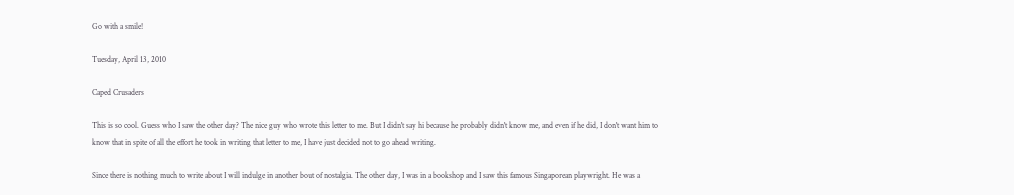Go with a smile!

Tuesday, April 13, 2010

Caped Crusaders

This is so cool. Guess who I saw the other day? The nice guy who wrote this letter to me. But I didn't say hi because he probably didn't know me, and even if he did, I don't want him to know that in spite of all the effort he took in writing that letter to me, I have just decided not to go ahead writing.

Since there is nothing much to write about I will indulge in another bout of nostalgia. The other day, I was in a bookshop and I saw this famous Singaporean playwright. He was a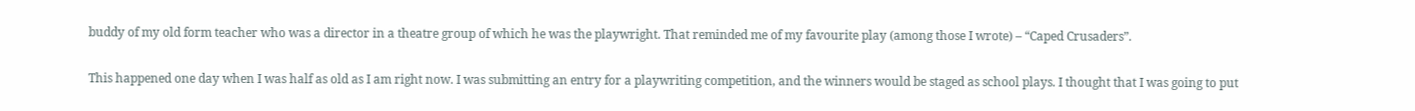buddy of my old form teacher who was a director in a theatre group of which he was the playwright. That reminded me of my favourite play (among those I wrote) – “Caped Crusaders”.

This happened one day when I was half as old as I am right now. I was submitting an entry for a playwriting competition, and the winners would be staged as school plays. I thought that I was going to put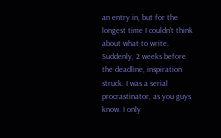an entry in, but for the longest time I couldn’t think about what to write. Suddenly, 2 weeks before the deadline, inspiration struck. I was a serial procrastinator, as you guys know. I only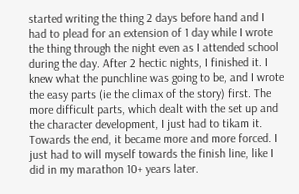started writing the thing 2 days before hand and I had to plead for an extension of 1 day while I wrote the thing through the night even as I attended school during the day. After 2 hectic nights, I finished it. I knew what the punchline was going to be, and I wrote the easy parts (ie the climax of the story) first. The more difficult parts, which dealt with the set up and the character development, I just had to tikam it. Towards the end, it became more and more forced. I just had to will myself towards the finish line, like I did in my marathon 10+ years later.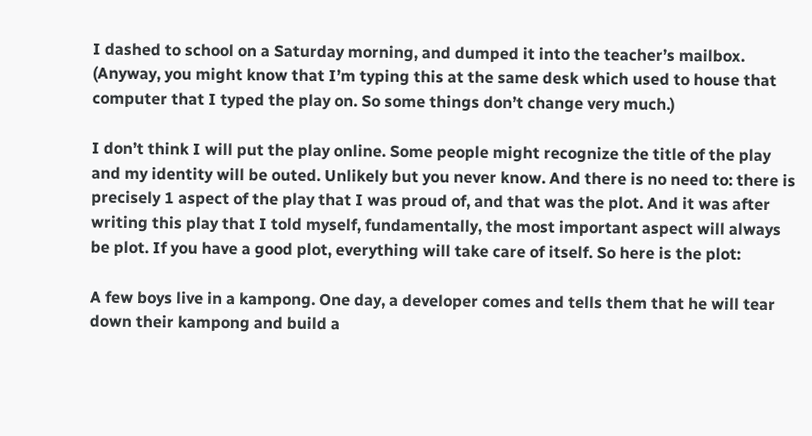I dashed to school on a Saturday morning, and dumped it into the teacher’s mailbox. (Anyway, you might know that I’m typing this at the same desk which used to house that computer that I typed the play on. So some things don’t change very much.)

I don’t think I will put the play online. Some people might recognize the title of the play and my identity will be outed. Unlikely but you never know. And there is no need to: there is precisely 1 aspect of the play that I was proud of, and that was the plot. And it was after writing this play that I told myself, fundamentally, the most important aspect will always be plot. If you have a good plot, everything will take care of itself. So here is the plot:

A few boys live in a kampong. One day, a developer comes and tells them that he will tear down their kampong and build a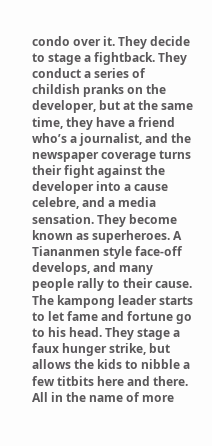condo over it. They decide to stage a fightback. They conduct a series of childish pranks on the developer, but at the same time, they have a friend who’s a journalist, and the newspaper coverage turns their fight against the developer into a cause celebre, and a media sensation. They become known as superheroes. A Tiananmen style face-off develops, and many people rally to their cause. The kampong leader starts to let fame and fortune go to his head. They stage a faux hunger strike, but allows the kids to nibble a few titbits here and there. All in the name of more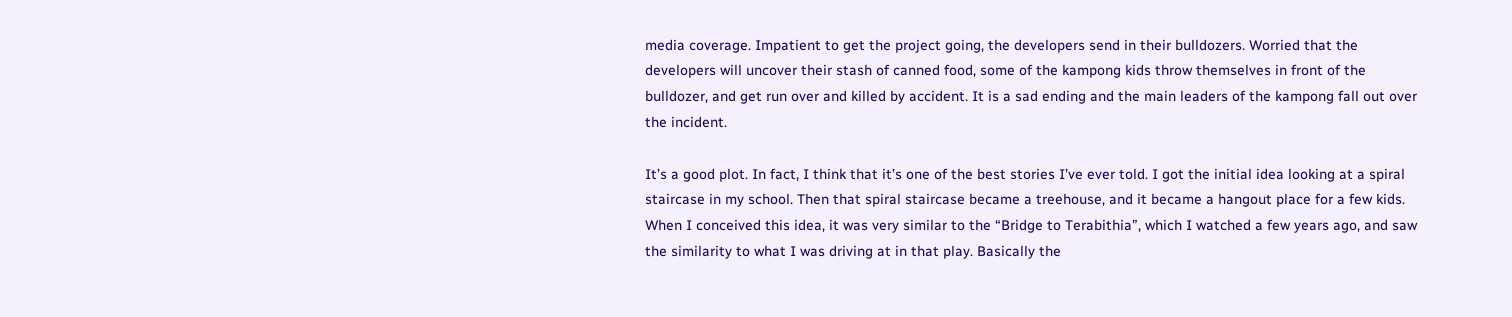media coverage. Impatient to get the project going, the developers send in their bulldozers. Worried that the developers will uncover their stash of canned food, some of the kampong kids throw themselves in front of the bulldozer, and get run over and killed by accident. It is a sad ending and the main leaders of the kampong fall out over the incident.

It’s a good plot. In fact, I think that it’s one of the best stories I’ve ever told. I got the initial idea looking at a spiral staircase in my school. Then that spiral staircase became a treehouse, and it became a hangout place for a few kids. When I conceived this idea, it was very similar to the “Bridge to Terabithia”, which I watched a few years ago, and saw the similarity to what I was driving at in that play. Basically the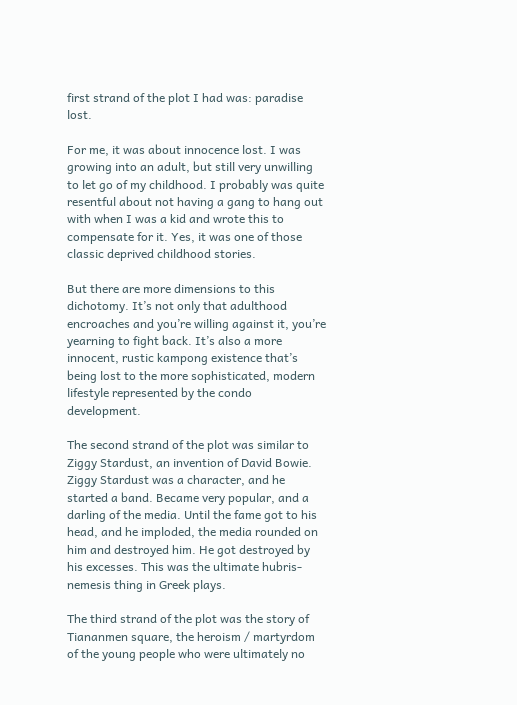first strand of the plot I had was: paradise lost.

For me, it was about innocence lost. I was growing into an adult, but still very unwilling to let go of my childhood. I probably was quite resentful about not having a gang to hang out with when I was a kid and wrote this to compensate for it. Yes, it was one of those classic deprived childhood stories.

But there are more dimensions to this dichotomy. It’s not only that adulthood encroaches and you’re willing against it, you’re yearning to fight back. It’s also a more innocent, rustic kampong existence that’s being lost to the more sophisticated, modern lifestyle represented by the condo development.

The second strand of the plot was similar to Ziggy Stardust, an invention of David Bowie. Ziggy Stardust was a character, and he started a band. Became very popular, and a darling of the media. Until the fame got to his head, and he imploded, the media rounded on him and destroyed him. He got destroyed by his excesses. This was the ultimate hubris-nemesis thing in Greek plays.

The third strand of the plot was the story of Tiananmen square, the heroism / martyrdom of the young people who were ultimately no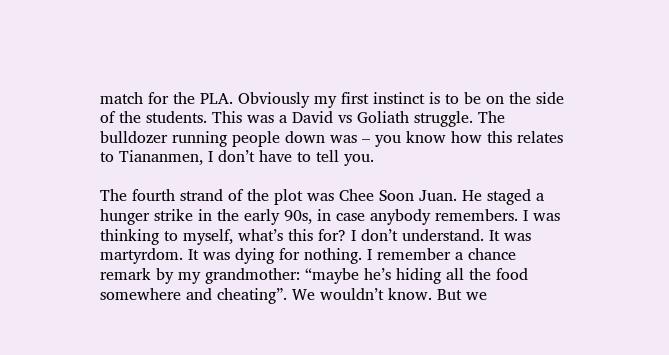match for the PLA. Obviously my first instinct is to be on the side of the students. This was a David vs Goliath struggle. The bulldozer running people down was – you know how this relates to Tiananmen, I don’t have to tell you.

The fourth strand of the plot was Chee Soon Juan. He staged a hunger strike in the early 90s, in case anybody remembers. I was thinking to myself, what’s this for? I don’t understand. It was martyrdom. It was dying for nothing. I remember a chance remark by my grandmother: “maybe he’s hiding all the food somewhere and cheating”. We wouldn’t know. But we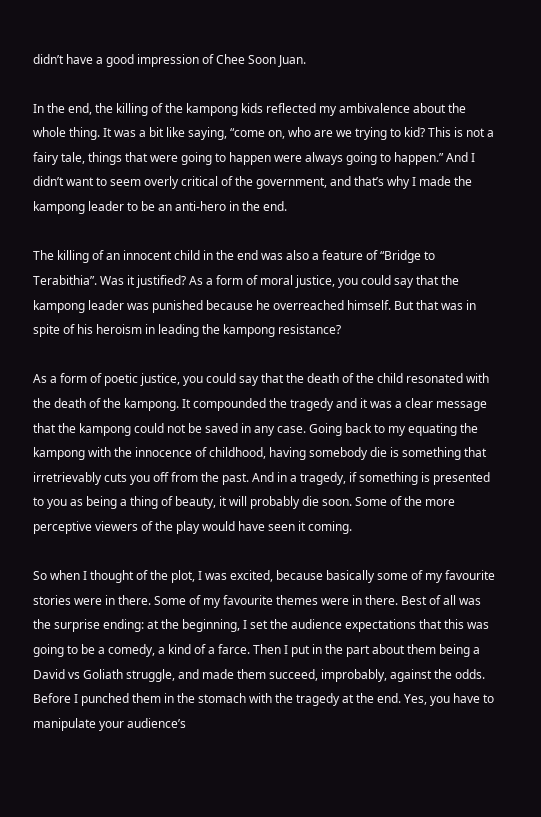didn’t have a good impression of Chee Soon Juan.

In the end, the killing of the kampong kids reflected my ambivalence about the whole thing. It was a bit like saying, “come on, who are we trying to kid? This is not a fairy tale, things that were going to happen were always going to happen.” And I didn’t want to seem overly critical of the government, and that’s why I made the kampong leader to be an anti-hero in the end.

The killing of an innocent child in the end was also a feature of “Bridge to Terabithia”. Was it justified? As a form of moral justice, you could say that the kampong leader was punished because he overreached himself. But that was in spite of his heroism in leading the kampong resistance?

As a form of poetic justice, you could say that the death of the child resonated with the death of the kampong. It compounded the tragedy and it was a clear message that the kampong could not be saved in any case. Going back to my equating the kampong with the innocence of childhood, having somebody die is something that irretrievably cuts you off from the past. And in a tragedy, if something is presented to you as being a thing of beauty, it will probably die soon. Some of the more perceptive viewers of the play would have seen it coming.

So when I thought of the plot, I was excited, because basically some of my favourite stories were in there. Some of my favourite themes were in there. Best of all was the surprise ending: at the beginning, I set the audience expectations that this was going to be a comedy, a kind of a farce. Then I put in the part about them being a David vs Goliath struggle, and made them succeed, improbably, against the odds. Before I punched them in the stomach with the tragedy at the end. Yes, you have to manipulate your audience’s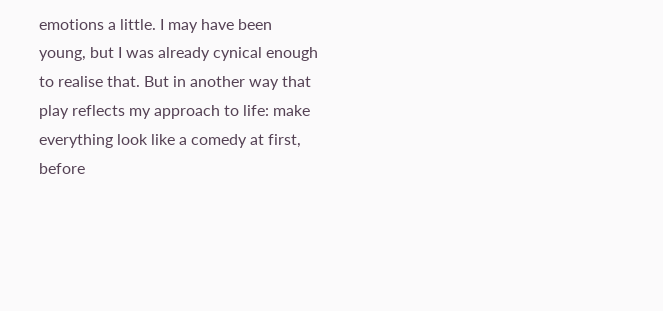emotions a little. I may have been young, but I was already cynical enough to realise that. But in another way that play reflects my approach to life: make everything look like a comedy at first, before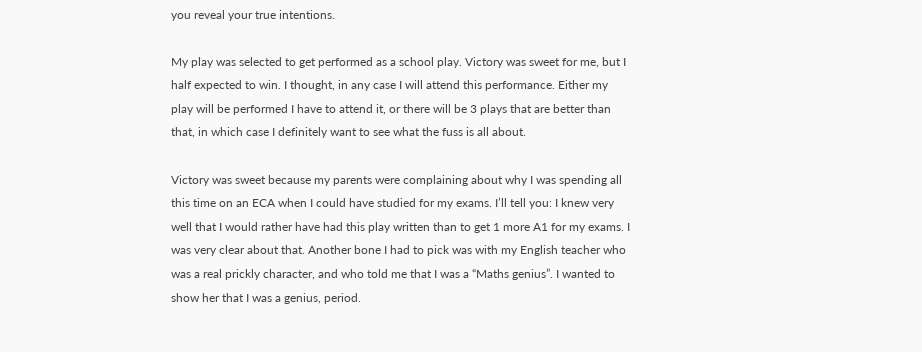you reveal your true intentions.

My play was selected to get performed as a school play. Victory was sweet for me, but I half expected to win. I thought, in any case I will attend this performance. Either my play will be performed I have to attend it, or there will be 3 plays that are better than that, in which case I definitely want to see what the fuss is all about.

Victory was sweet because my parents were complaining about why I was spending all this time on an ECA when I could have studied for my exams. I’ll tell you: I knew very well that I would rather have had this play written than to get 1 more A1 for my exams. I was very clear about that. Another bone I had to pick was with my English teacher who was a real prickly character, and who told me that I was a “Maths genius”. I wanted to show her that I was a genius, period.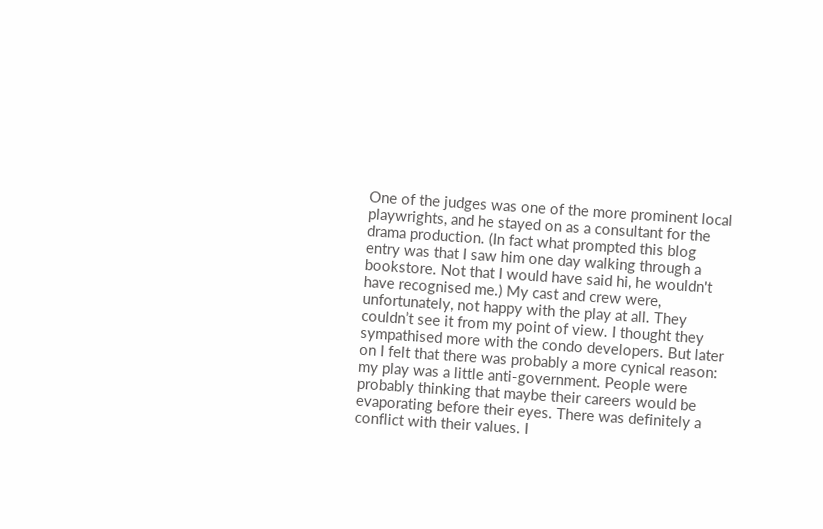One of the judges was one of the more prominent local playwrights, and he stayed on as a consultant for the drama production. (In fact what prompted this blog entry was that I saw him one day walking through a bookstore. Not that I would have said hi, he wouldn't have recognised me.) My cast and crew were, unfortunately, not happy with the play at all. They couldn’t see it from my point of view. I thought they sympathised more with the condo developers. But later on I felt that there was probably a more cynical reason: my play was a little anti-government. People were probably thinking that maybe their careers would be evaporating before their eyes. There was definitely a conflict with their values. I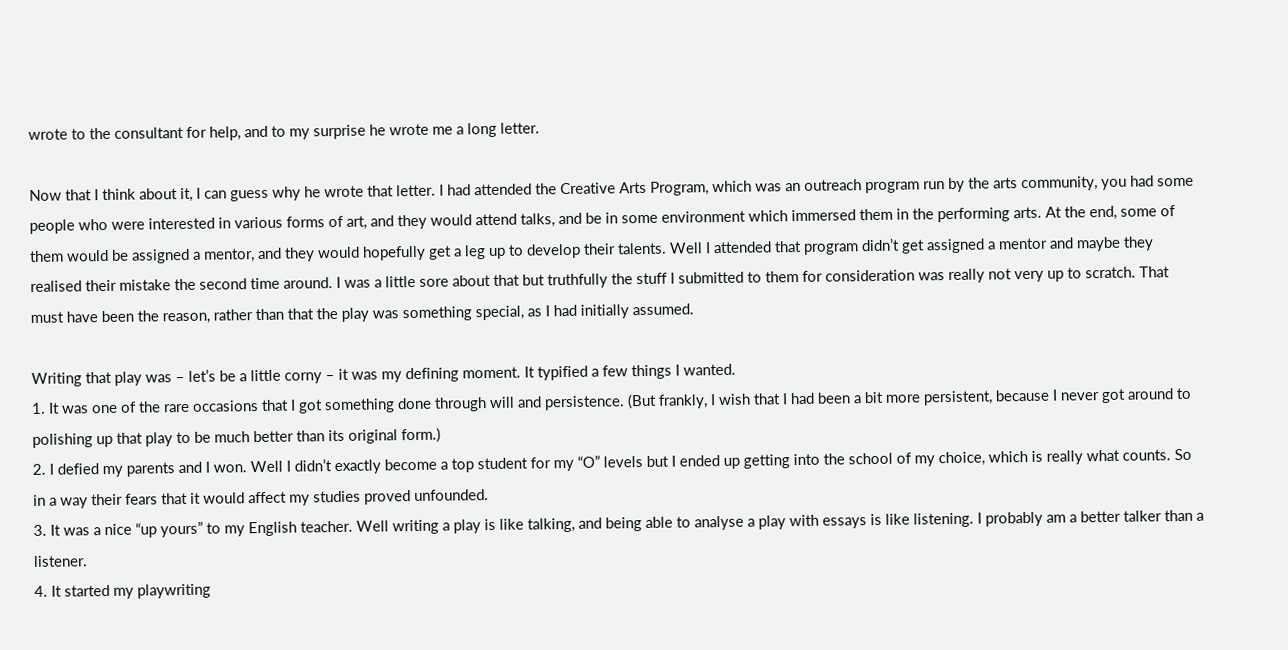wrote to the consultant for help, and to my surprise he wrote me a long letter.

Now that I think about it, I can guess why he wrote that letter. I had attended the Creative Arts Program, which was an outreach program run by the arts community, you had some people who were interested in various forms of art, and they would attend talks, and be in some environment which immersed them in the performing arts. At the end, some of them would be assigned a mentor, and they would hopefully get a leg up to develop their talents. Well I attended that program didn’t get assigned a mentor and maybe they realised their mistake the second time around. I was a little sore about that but truthfully the stuff I submitted to them for consideration was really not very up to scratch. That must have been the reason, rather than that the play was something special, as I had initially assumed.

Writing that play was – let’s be a little corny – it was my defining moment. It typified a few things I wanted.
1. It was one of the rare occasions that I got something done through will and persistence. (But frankly, I wish that I had been a bit more persistent, because I never got around to polishing up that play to be much better than its original form.)
2. I defied my parents and I won. Well I didn’t exactly become a top student for my “O” levels but I ended up getting into the school of my choice, which is really what counts. So in a way their fears that it would affect my studies proved unfounded.
3. It was a nice “up yours” to my English teacher. Well writing a play is like talking, and being able to analyse a play with essays is like listening. I probably am a better talker than a listener.
4. It started my playwriting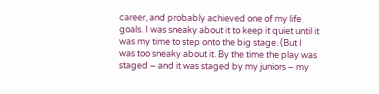career, and probably achieved one of my life goals. I was sneaky about it to keep it quiet until it was my time to step onto the big stage. (But I was too sneaky about it. By the time the play was staged – and it was staged by my juniors – my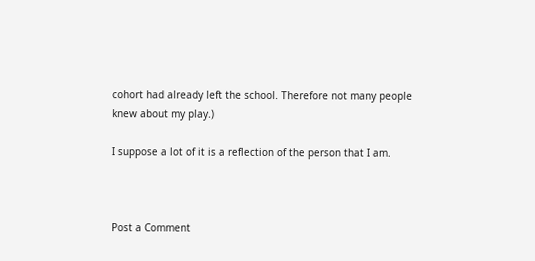cohort had already left the school. Therefore not many people knew about my play.)

I suppose a lot of it is a reflection of the person that I am.



Post a Comment